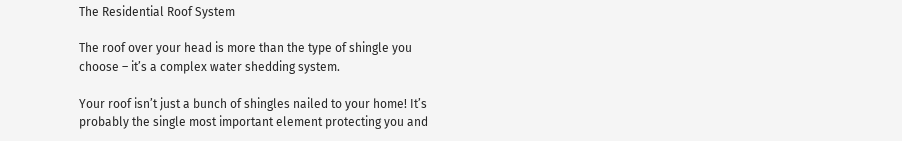The Residential Roof System

The roof over your head is more than the type of shingle you choose – it’s a complex water shedding system.

Your roof isn’t just a bunch of shingles nailed to your home! It’s probably the single most important element protecting you and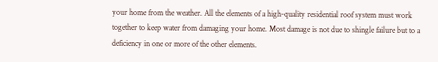your home from the weather. All the elements of a high-quality residential roof system must work together to keep water from damaging your home. Most damage is not due to shingle failure but to a deficiency in one or more of the other elements.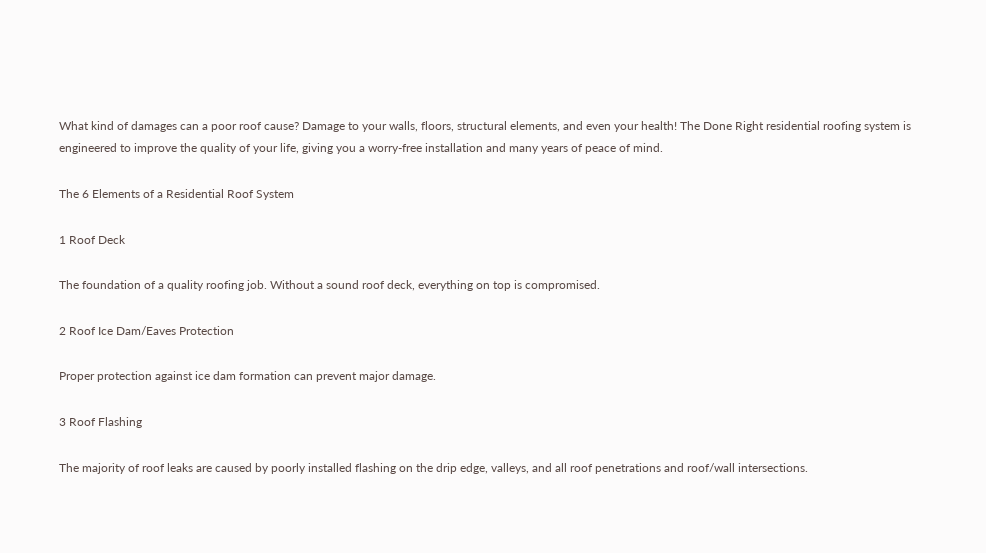What kind of damages can a poor roof cause? Damage to your walls, floors, structural elements, and even your health! The Done Right residential roofing system is engineered to improve the quality of your life, giving you a worry-free installation and many years of peace of mind.

The 6 Elements of a Residential Roof System

1 Roof Deck

The foundation of a quality roofing job. Without a sound roof deck, everything on top is compromised.

2 Roof Ice Dam/Eaves Protection

Proper protection against ice dam formation can prevent major damage.

3 Roof Flashing

The majority of roof leaks are caused by poorly installed flashing on the drip edge, valleys, and all roof penetrations and roof/wall intersections.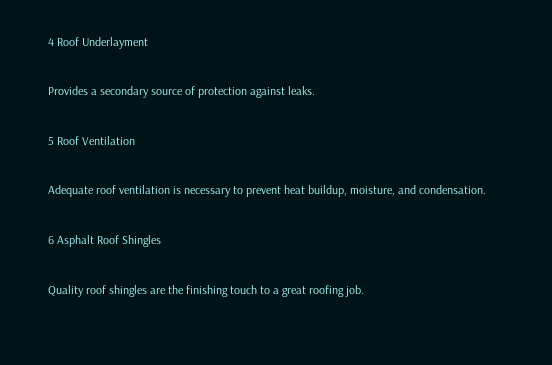4 Roof Underlayment

Provides a secondary source of protection against leaks.

5 Roof Ventilation

Adequate roof ventilation is necessary to prevent heat buildup, moisture, and condensation.

6 Asphalt Roof Shingles

Quality roof shingles are the finishing touch to a great roofing job.